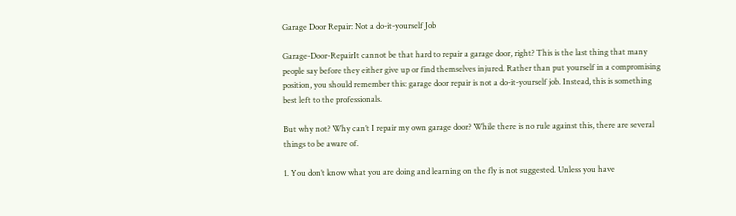Garage Door Repair: Not a do-it-yourself Job

Garage-Door-RepairIt cannot be that hard to repair a garage door, right? This is the last thing that many people say before they either give up or find themselves injured. Rather than put yourself in a compromising position, you should remember this: garage door repair is not a do-it-yourself job. Instead, this is something best left to the professionals.

But why not? Why can’t I repair my own garage door? While there is no rule against this, there are several things to be aware of.

1. You don’t know what you are doing and learning on the fly is not suggested. Unless you have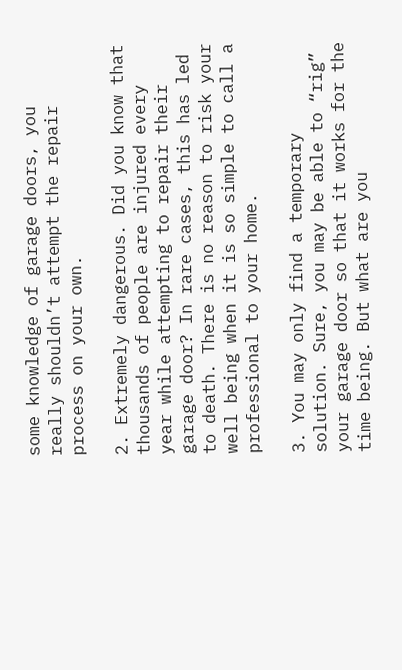some knowledge of garage doors, you really shouldn’t attempt the repair process on your own.

2. Extremely dangerous. Did you know that thousands of people are injured every year while attempting to repair their garage door? In rare cases, this has led to death. There is no reason to risk your well being when it is so simple to call a professional to your home.

3. You may only find a temporary solution. Sure, you may be able to “rig” your garage door so that it works for the time being. But what are you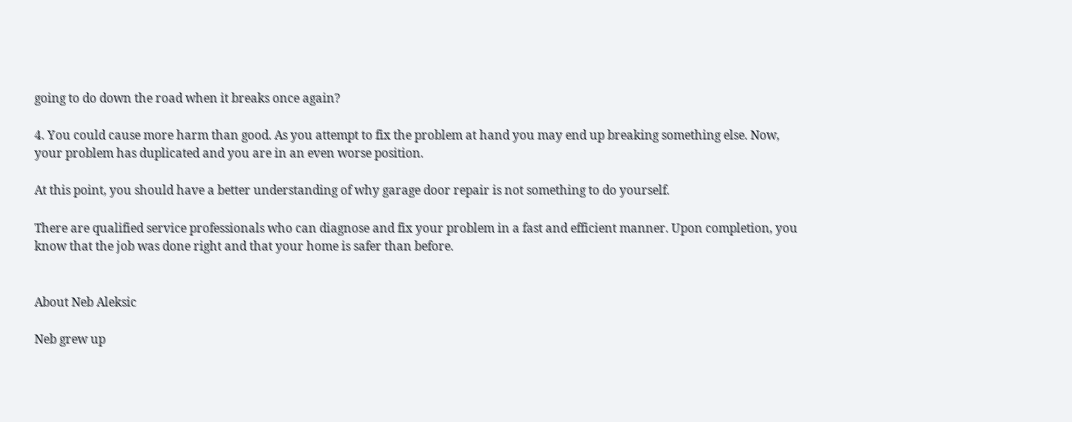going to do down the road when it breaks once again?

4. You could cause more harm than good. As you attempt to fix the problem at hand you may end up breaking something else. Now, your problem has duplicated and you are in an even worse position.

At this point, you should have a better understanding of why garage door repair is not something to do yourself.

There are qualified service professionals who can diagnose and fix your problem in a fast and efficient manner. Upon completion, you know that the job was done right and that your home is safer than before.


About Neb Aleksic

Neb grew up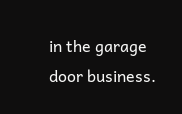in the garage door business.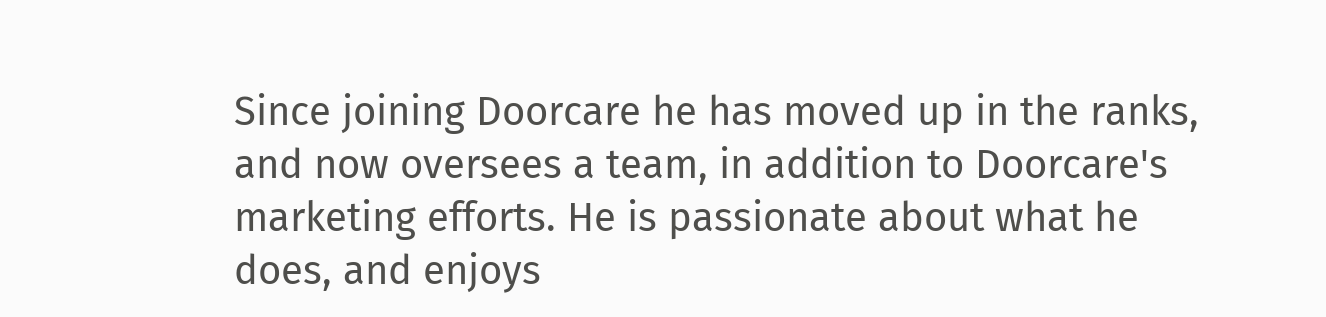Since joining Doorcare he has moved up in the ranks, and now oversees a team, in addition to Doorcare's marketing efforts. He is passionate about what he does, and enjoys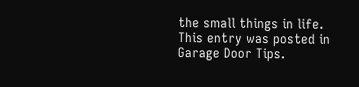the small things in life.
This entry was posted in Garage Door Tips.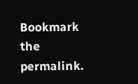Bookmark the permalink.